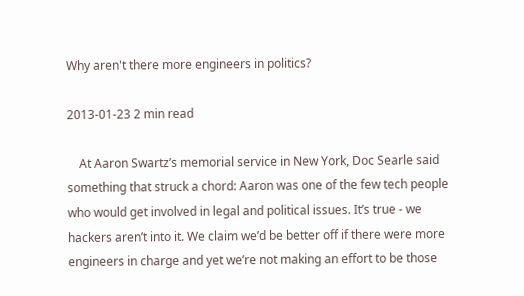Why aren't there more engineers in politics?

2013-01-23 2 min read

    At Aaron Swartz’s memorial service in New York, Doc Searle said something that struck a chord: Aaron was one of the few tech people who would get involved in legal and political issues. It’s true - we hackers aren’t into it. We claim we’d be better off if there were more engineers in charge and yet we’re not making an effort to be those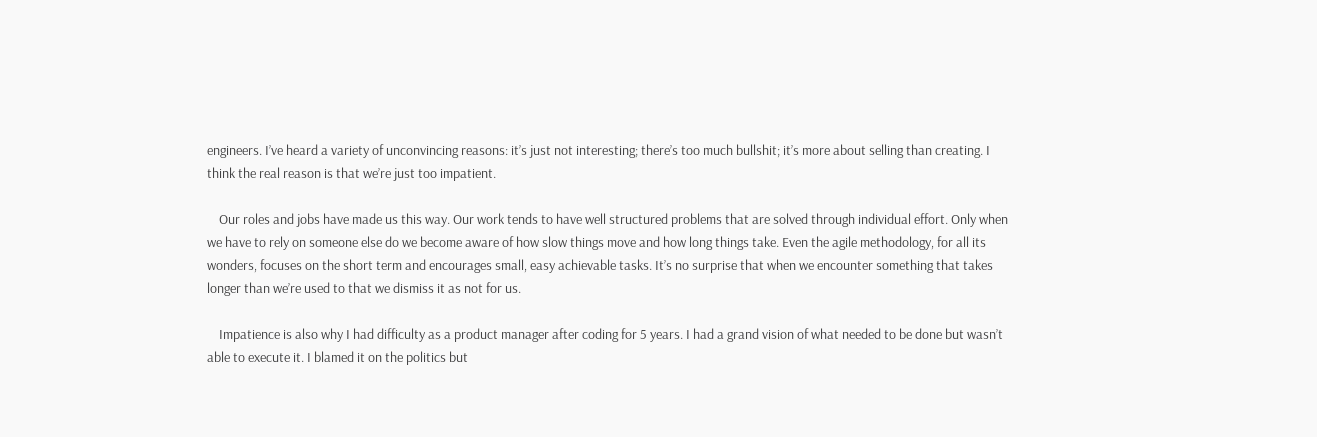engineers. I’ve heard a variety of unconvincing reasons: it’s just not interesting; there’s too much bullshit; it’s more about selling than creating. I think the real reason is that we’re just too impatient.

    Our roles and jobs have made us this way. Our work tends to have well structured problems that are solved through individual effort. Only when we have to rely on someone else do we become aware of how slow things move and how long things take. Even the agile methodology, for all its wonders, focuses on the short term and encourages small, easy achievable tasks. It’s no surprise that when we encounter something that takes longer than we’re used to that we dismiss it as not for us.

    Impatience is also why I had difficulty as a product manager after coding for 5 years. I had a grand vision of what needed to be done but wasn’t able to execute it. I blamed it on the politics but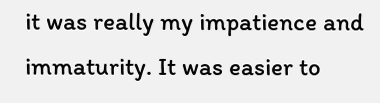it was really my impatience and immaturity. It was easier to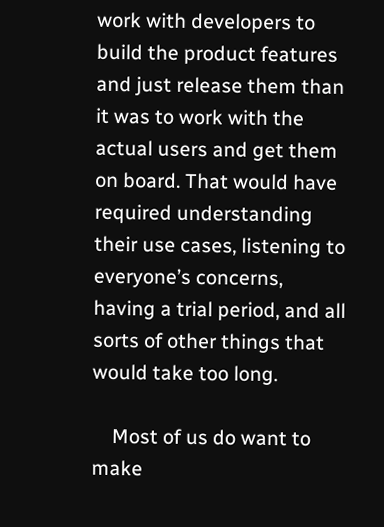work with developers to build the product features and just release them than it was to work with the actual users and get them on board. That would have required understanding their use cases, listening to everyone’s concerns, having a trial period, and all sorts of other things that would take too long.

    Most of us do want to make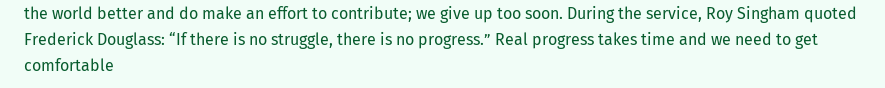the world better and do make an effort to contribute; we give up too soon. During the service, Roy Singham quoted Frederick Douglass: “If there is no struggle, there is no progress.” Real progress takes time and we need to get comfortable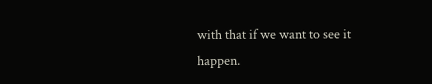with that if we want to see it happen.